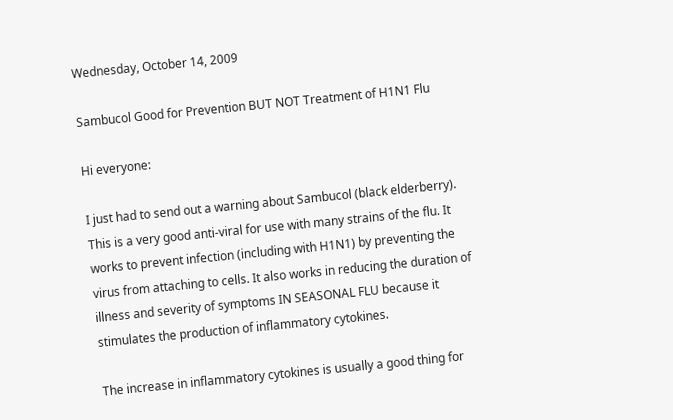Wednesday, October 14, 2009

Sambucol Good for Prevention BUT NOT Treatment of H1N1 Flu

Hi everyone:

I just had to send out a warning about Sambucol (black elderberry). This is a very good anti-viral for use with many strains of the flu. It works to prevent infection (including with H1N1) by preventing the virus from attaching to cells. It also works in reducing the duration of illness and severity of symptoms IN SEASONAL FLU because it stimulates the production of inflammatory cytokines.

The increase in inflammatory cytokines is usually a good thing for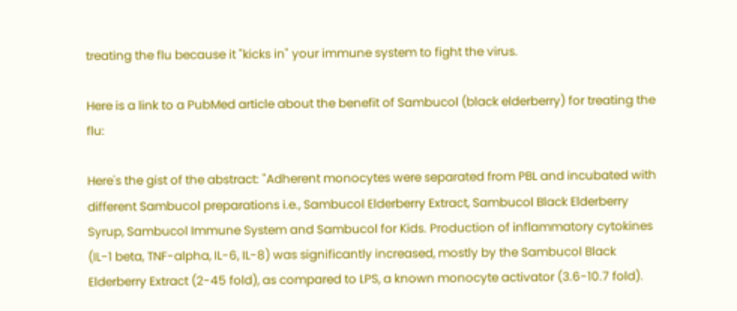treating the flu because it "kicks in" your immune system to fight the virus.

Here is a link to a PubMed article about the benefit of Sambucol (black elderberry) for treating the flu:

Here's the gist of the abstract: "Adherent monocytes were separated from PBL and incubated with different Sambucol preparations i.e., Sambucol Elderberry Extract, Sambucol Black Elderberry Syrup, Sambucol Immune System and Sambucol for Kids. Production of inflammatory cytokines (IL-1 beta, TNF-alpha, IL-6, IL-8) was significantly increased, mostly by the Sambucol Black Elderberry Extract (2-45 fold), as compared to LPS, a known monocyte activator (3.6-10.7 fold).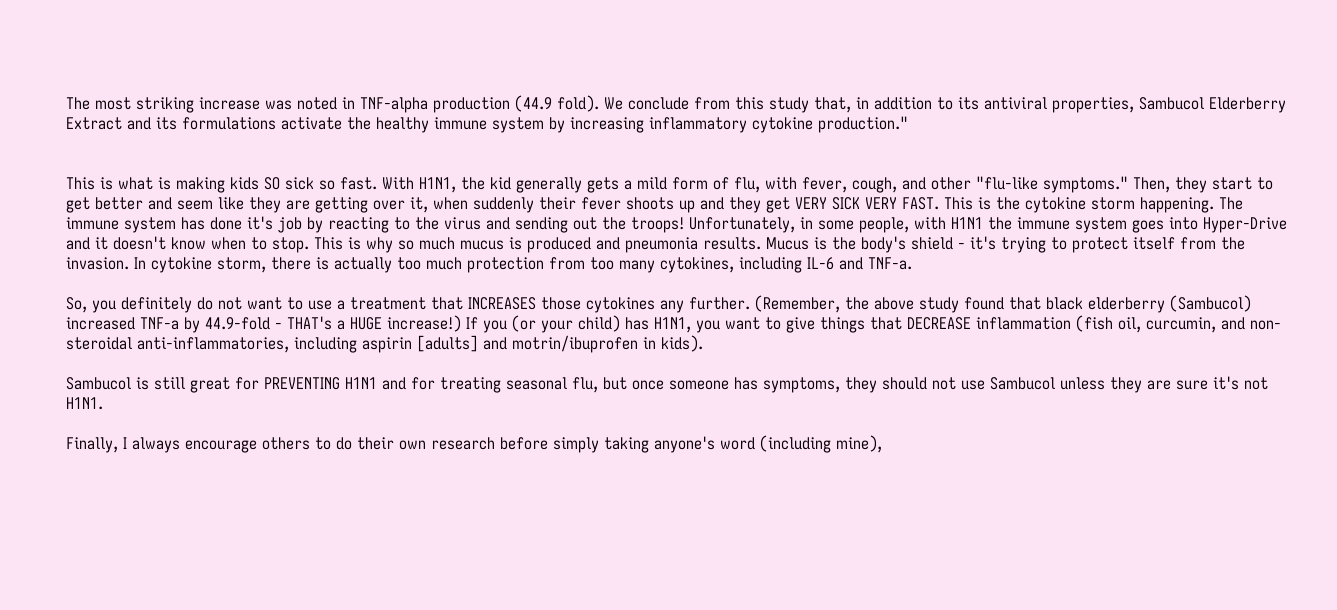The most striking increase was noted in TNF-alpha production (44.9 fold). We conclude from this study that, in addition to its antiviral properties, Sambucol Elderberry Extract and its formulations activate the healthy immune system by increasing inflammatory cytokine production."


This is what is making kids SO sick so fast. With H1N1, the kid generally gets a mild form of flu, with fever, cough, and other "flu-like symptoms." Then, they start to get better and seem like they are getting over it, when suddenly their fever shoots up and they get VERY SICK VERY FAST. This is the cytokine storm happening. The immune system has done it's job by reacting to the virus and sending out the troops! Unfortunately, in some people, with H1N1 the immune system goes into Hyper-Drive and it doesn't know when to stop. This is why so much mucus is produced and pneumonia results. Mucus is the body's shield - it's trying to protect itself from the invasion. In cytokine storm, there is actually too much protection from too many cytokines, including IL-6 and TNF-a.

So, you definitely do not want to use a treatment that INCREASES those cytokines any further. (Remember, the above study found that black elderberry (Sambucol) increased TNF-a by 44.9-fold - THAT's a HUGE increase!) If you (or your child) has H1N1, you want to give things that DECREASE inflammation (fish oil, curcumin, and non-steroidal anti-inflammatories, including aspirin [adults] and motrin/ibuprofen in kids).

Sambucol is still great for PREVENTING H1N1 and for treating seasonal flu, but once someone has symptoms, they should not use Sambucol unless they are sure it's not H1N1.

Finally, I always encourage others to do their own research before simply taking anyone's word (including mine),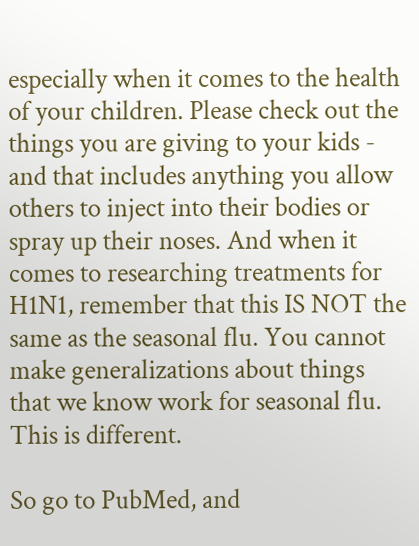especially when it comes to the health of your children. Please check out the things you are giving to your kids - and that includes anything you allow others to inject into their bodies or spray up their noses. And when it comes to researching treatments for H1N1, remember that this IS NOT the same as the seasonal flu. You cannot make generalizations about things that we know work for seasonal flu. This is different.

So go to PubMed, and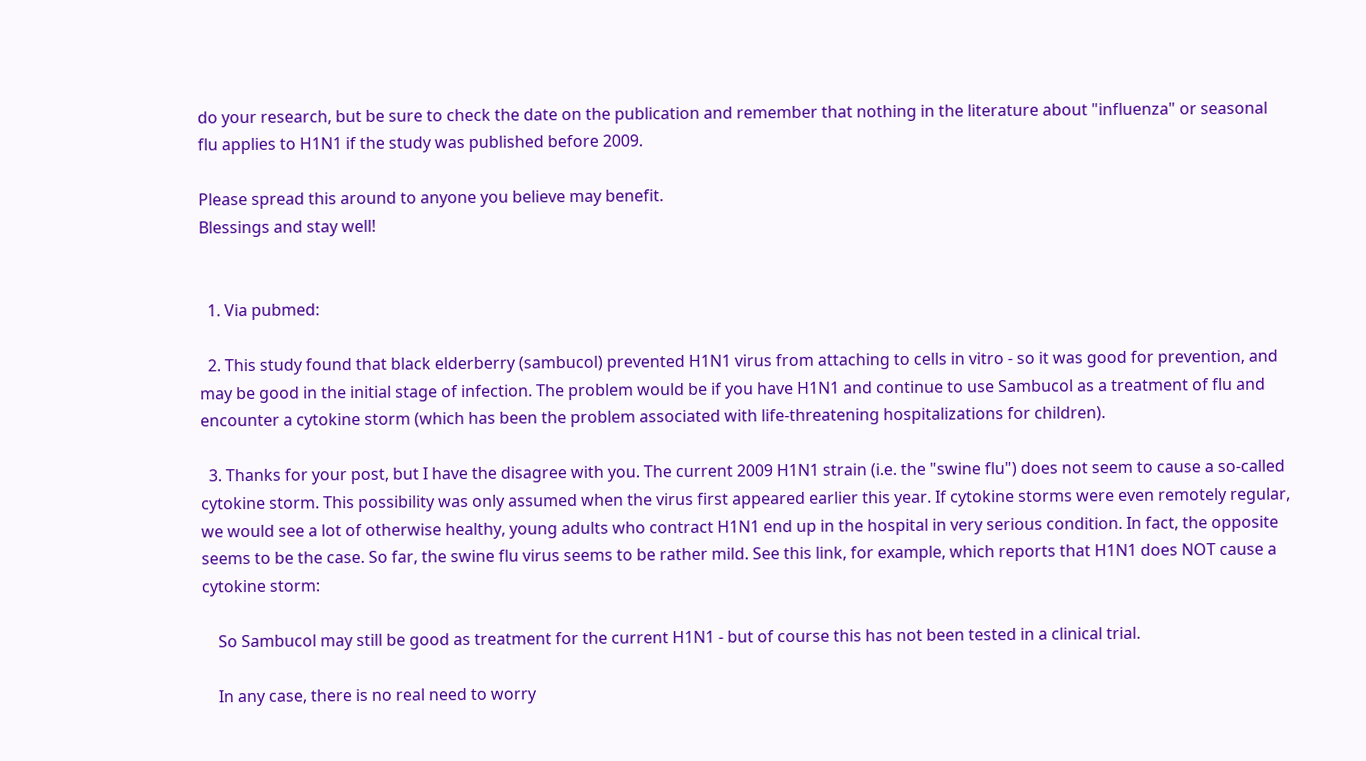do your research, but be sure to check the date on the publication and remember that nothing in the literature about "influenza" or seasonal flu applies to H1N1 if the study was published before 2009.

Please spread this around to anyone you believe may benefit.
Blessings and stay well!


  1. Via pubmed:

  2. This study found that black elderberry (sambucol) prevented H1N1 virus from attaching to cells in vitro - so it was good for prevention, and may be good in the initial stage of infection. The problem would be if you have H1N1 and continue to use Sambucol as a treatment of flu and encounter a cytokine storm (which has been the problem associated with life-threatening hospitalizations for children).

  3. Thanks for your post, but I have the disagree with you. The current 2009 H1N1 strain (i.e. the "swine flu") does not seem to cause a so-called cytokine storm. This possibility was only assumed when the virus first appeared earlier this year. If cytokine storms were even remotely regular, we would see a lot of otherwise healthy, young adults who contract H1N1 end up in the hospital in very serious condition. In fact, the opposite seems to be the case. So far, the swine flu virus seems to be rather mild. See this link, for example, which reports that H1N1 does NOT cause a cytokine storm:

    So Sambucol may still be good as treatment for the current H1N1 - but of course this has not been tested in a clinical trial.

    In any case, there is no real need to worry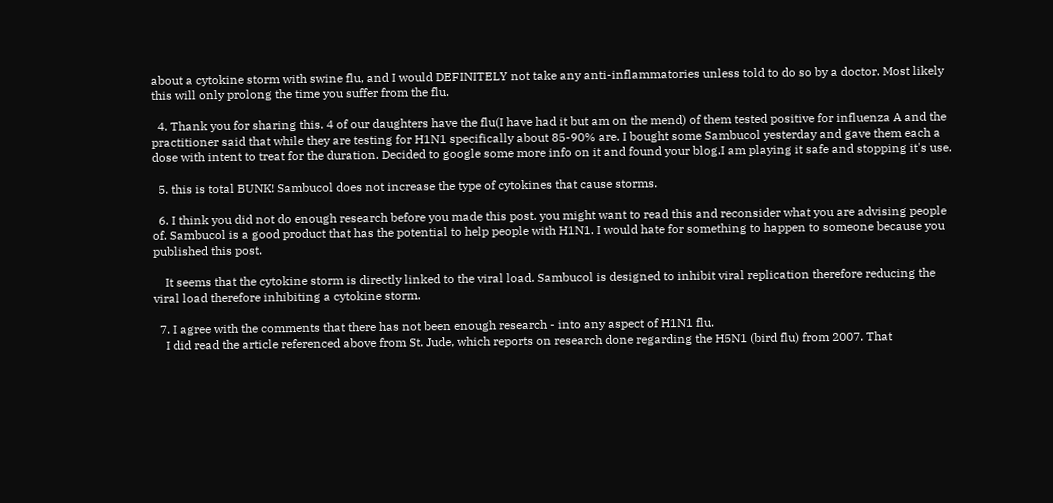about a cytokine storm with swine flu, and I would DEFINITELY not take any anti-inflammatories unless told to do so by a doctor. Most likely this will only prolong the time you suffer from the flu.

  4. Thank you for sharing this. 4 of our daughters have the flu(I have had it but am on the mend) of them tested positive for influenza A and the practitioner said that while they are testing for H1N1 specifically about 85-90% are. I bought some Sambucol yesterday and gave them each a dose with intent to treat for the duration. Decided to google some more info on it and found your blog.I am playing it safe and stopping it's use.

  5. this is total BUNK! Sambucol does not increase the type of cytokines that cause storms.

  6. I think you did not do enough research before you made this post. you might want to read this and reconsider what you are advising people of. Sambucol is a good product that has the potential to help people with H1N1. I would hate for something to happen to someone because you published this post.

    It seems that the cytokine storm is directly linked to the viral load. Sambucol is designed to inhibit viral replication therefore reducing the viral load therefore inhibiting a cytokine storm.

  7. I agree with the comments that there has not been enough research - into any aspect of H1N1 flu.
    I did read the article referenced above from St. Jude, which reports on research done regarding the H5N1 (bird flu) from 2007. That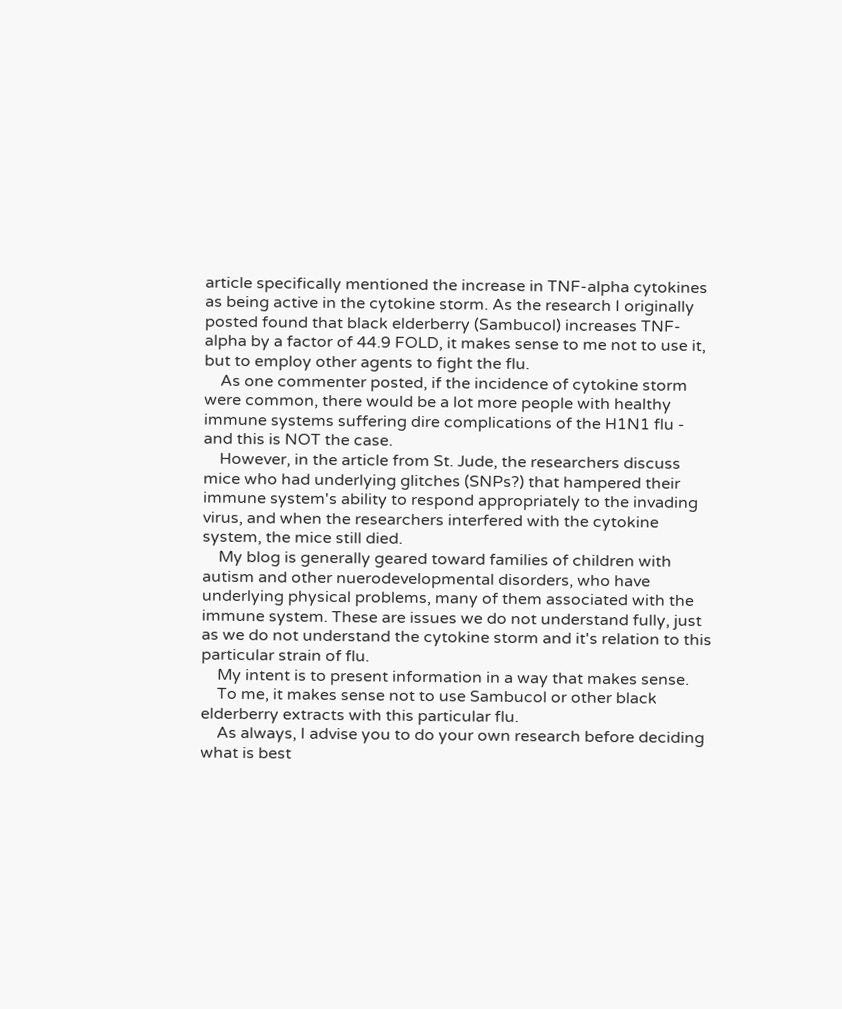article specifically mentioned the increase in TNF-alpha cytokines as being active in the cytokine storm. As the research I originally posted found that black elderberry (Sambucol) increases TNF-alpha by a factor of 44.9 FOLD, it makes sense to me not to use it, but to employ other agents to fight the flu.
    As one commenter posted, if the incidence of cytokine storm were common, there would be a lot more people with healthy immune systems suffering dire complications of the H1N1 flu - and this is NOT the case.
    However, in the article from St. Jude, the researchers discuss mice who had underlying glitches (SNPs?) that hampered their immune system's ability to respond appropriately to the invading virus, and when the researchers interfered with the cytokine system, the mice still died.
    My blog is generally geared toward families of children with autism and other nuerodevelopmental disorders, who have underlying physical problems, many of them associated with the immune system. These are issues we do not understand fully, just as we do not understand the cytokine storm and it's relation to this particular strain of flu.
    My intent is to present information in a way that makes sense.
    To me, it makes sense not to use Sambucol or other black elderberry extracts with this particular flu.
    As always, I advise you to do your own research before deciding what is best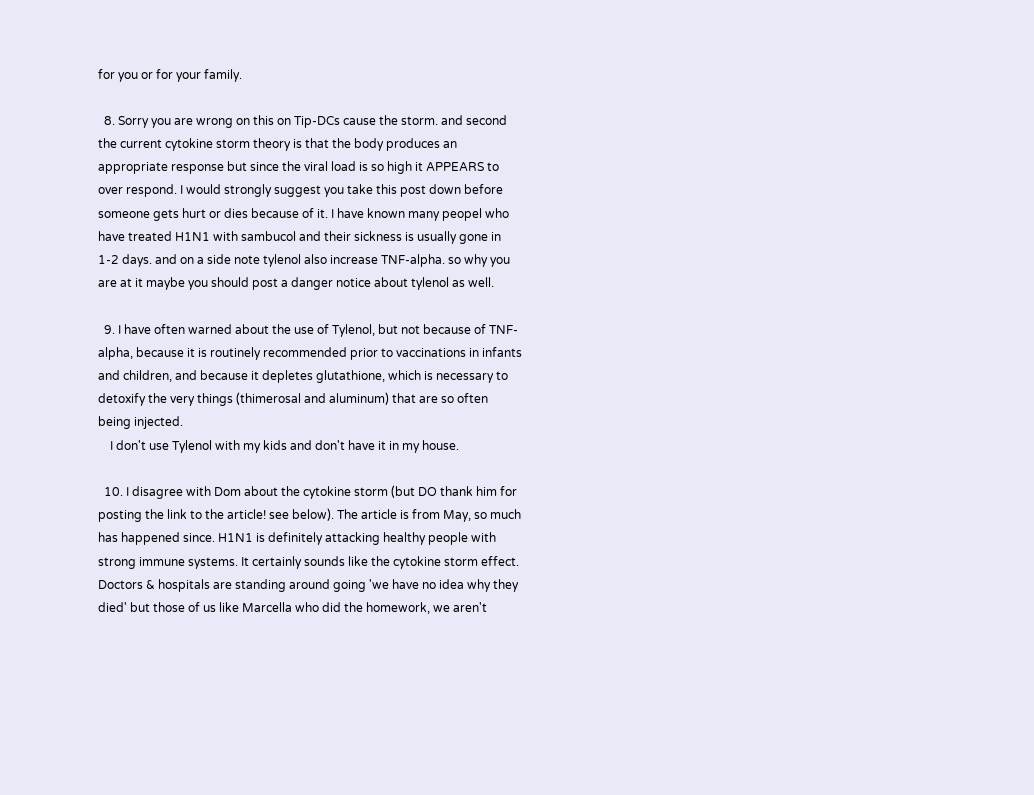for you or for your family.

  8. Sorry you are wrong on this on Tip-DCs cause the storm. and second the current cytokine storm theory is that the body produces an appropriate response but since the viral load is so high it APPEARS to over respond. I would strongly suggest you take this post down before someone gets hurt or dies because of it. I have known many peopel who have treated H1N1 with sambucol and their sickness is usually gone in 1-2 days. and on a side note tylenol also increase TNF-alpha. so why you are at it maybe you should post a danger notice about tylenol as well.

  9. I have often warned about the use of Tylenol, but not because of TNF-alpha, because it is routinely recommended prior to vaccinations in infants and children, and because it depletes glutathione, which is necessary to detoxify the very things (thimerosal and aluminum) that are so often being injected.
    I don't use Tylenol with my kids and don't have it in my house.

  10. I disagree with Dom about the cytokine storm (but DO thank him for posting the link to the article! see below). The article is from May, so much has happened since. H1N1 is definitely attacking healthy people with strong immune systems. It certainly sounds like the cytokine storm effect. Doctors & hospitals are standing around going 'we have no idea why they died' but those of us like Marcella who did the homework, we aren't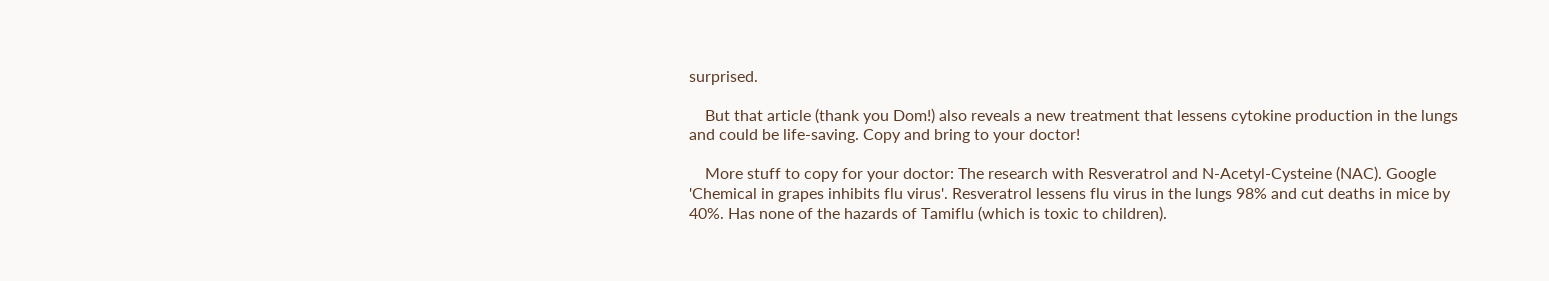surprised.

    But that article (thank you Dom!) also reveals a new treatment that lessens cytokine production in the lungs and could be life-saving. Copy and bring to your doctor!

    More stuff to copy for your doctor: The research with Resveratrol and N-Acetyl-Cysteine (NAC). Google 'Chemical in grapes inhibits flu virus'. Resveratrol lessens flu virus in the lungs 98% and cut deaths in mice by 40%. Has none of the hazards of Tamiflu (which is toxic to children).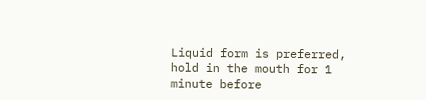Liquid form is preferred, hold in the mouth for 1 minute before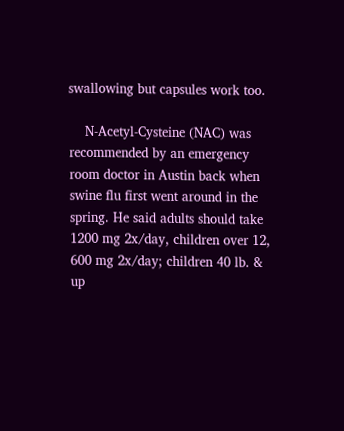swallowing but capsules work too.

    N-Acetyl-Cysteine (NAC) was recommended by an emergency room doctor in Austin back when swine flu first went around in the spring. He said adults should take 1200 mg 2x/day, children over 12, 600 mg 2x/day; children 40 lb. & up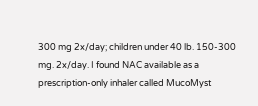300 mg 2x/day; children under 40 lb. 150-300 mg. 2x/day. I found NAC available as a prescription-only inhaler called MucoMyst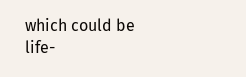which could be life-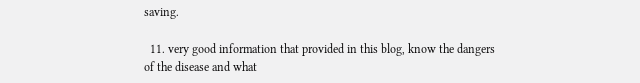saving.

  11. very good information that provided in this blog, know the dangers of the disease and what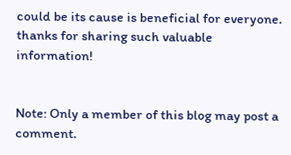could be its cause is beneficial for everyone. thanks for sharing such valuable information!


Note: Only a member of this blog may post a comment.